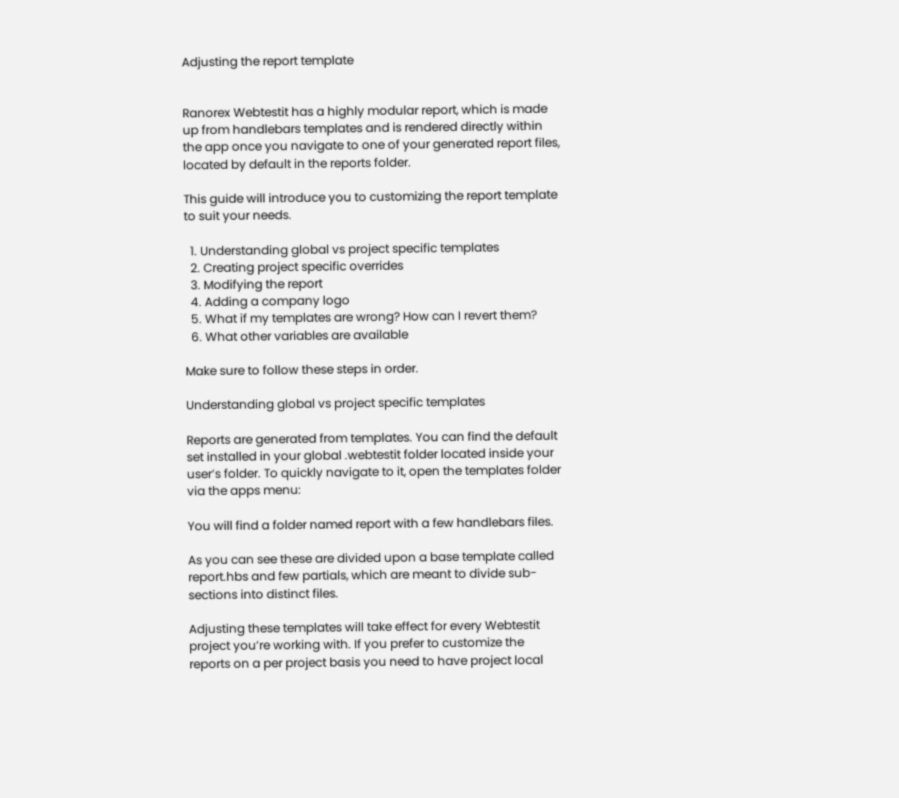Adjusting the report template


Ranorex Webtestit has a highly modular report, which is made up from handlebars templates and is rendered directly within the app once you navigate to one of your generated report files, located by default in the reports folder.

This guide will introduce you to customizing the report template to suit your needs.

  1. Understanding global vs project specific templates
  2. Creating project specific overrides
  3. Modifying the report
  4. Adding a company logo
  5. What if my templates are wrong? How can I revert them?
  6. What other variables are available

Make sure to follow these steps in order.

Understanding global vs project specific templates

Reports are generated from templates. You can find the default set installed in your global .webtestit folder located inside your user’s folder. To quickly navigate to it, open the templates folder via the apps menu:

You will find a folder named report with a few handlebars files.

As you can see these are divided upon a base template called report.hbs and few partials, which are meant to divide sub-sections into distinct files.

Adjusting these templates will take effect for every Webtestit project you’re working with. If you prefer to customize the reports on a per project basis you need to have project local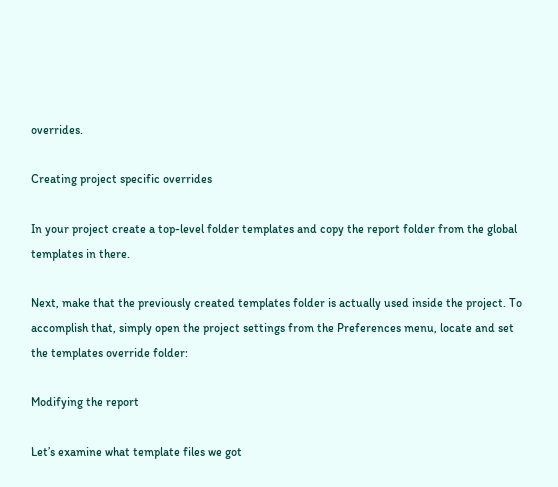overrides.

Creating project specific overrides

In your project create a top-level folder templates and copy the report folder from the global templates in there.

Next, make that the previously created templates folder is actually used inside the project. To accomplish that, simply open the project settings from the Preferences menu, locate and set the templates override folder:

Modifying the report

Let’s examine what template files we got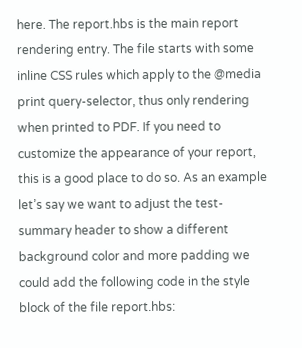here. The report.hbs is the main report rendering entry. The file starts with some inline CSS rules which apply to the @media print query-selector, thus only rendering when printed to PDF. If you need to customize the appearance of your report, this is a good place to do so. As an example let’s say we want to adjust the test-summary header to show a different background color and more padding we could add the following code in the style block of the file report.hbs: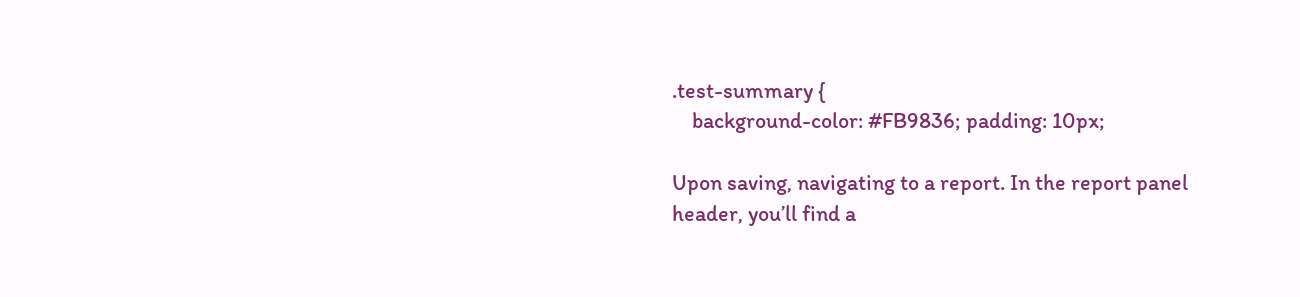.test-summary {
    background-color: #FB9836; padding: 10px;

Upon saving, navigating to a report. In the report panel header, you’ll find a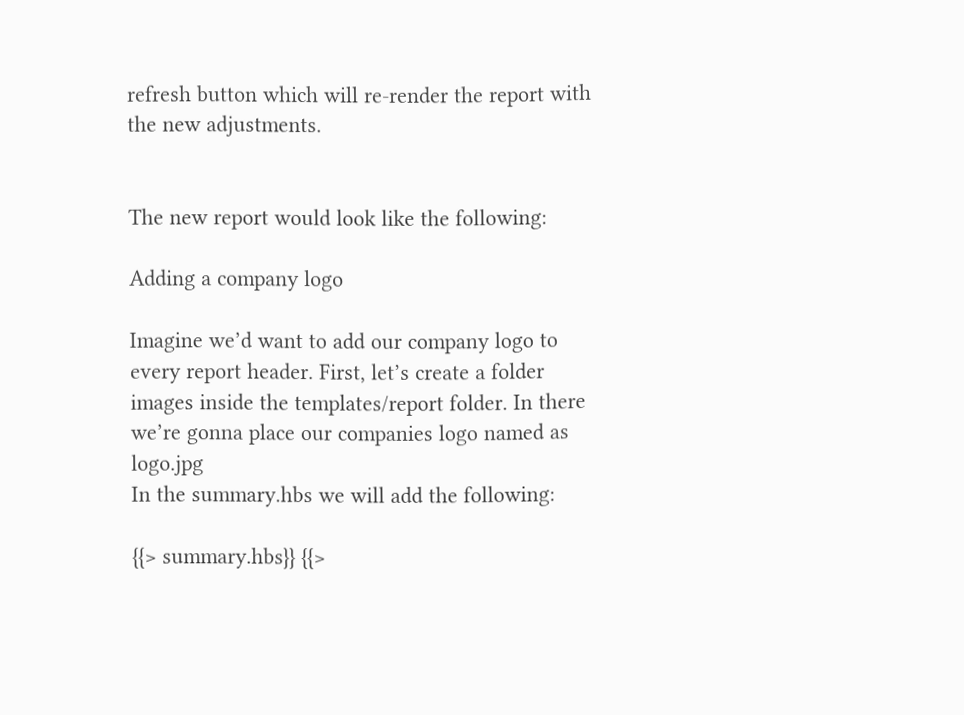refresh button which will re-render the report with the new adjustments.


The new report would look like the following:

Adding a company logo

Imagine we’d want to add our company logo to every report header. First, let’s create a folder images inside the templates/report folder. In there we’re gonna place our companies logo named as logo.jpg
In the summary.hbs we will add the following:

{{> summary.hbs}} {{>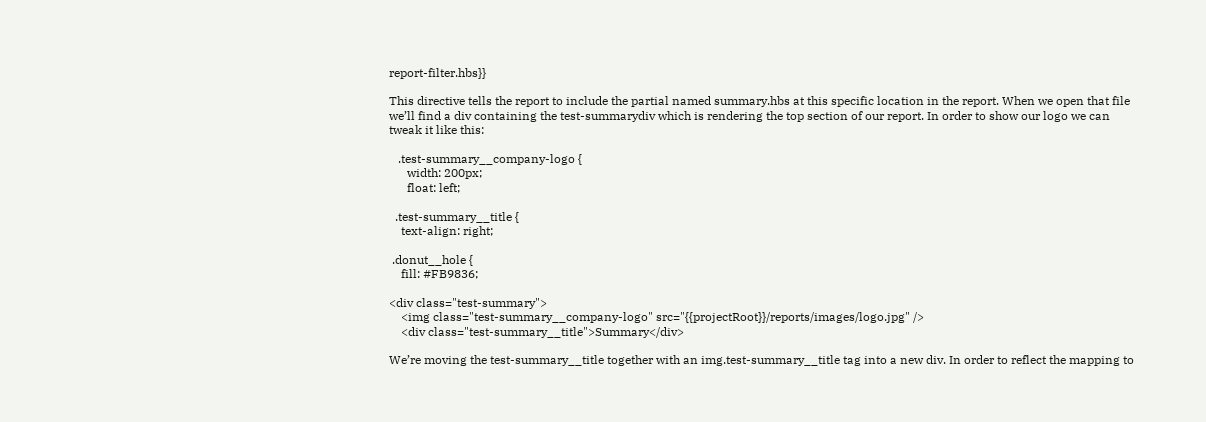report-filter.hbs}}

This directive tells the report to include the partial named summary.hbs at this specific location in the report. When we open that file we’ll find a div containing the test-summarydiv which is rendering the top section of our report. In order to show our logo we can tweak it like this:

   .test-summary__company-logo {
      width: 200px;
      float: left;

  .test-summary__title {
    text-align: right;

 .donut__hole {
    fill: #FB9836;

<div class="test-summary">
    <img class="test-summary__company-logo" src="{{projectRoot}}/reports/images/logo.jpg" />
    <div class="test-summary__title">Summary</div>

We’re moving the test-summary__title together with an img.test-summary__title tag into a new div. In order to reflect the mapping to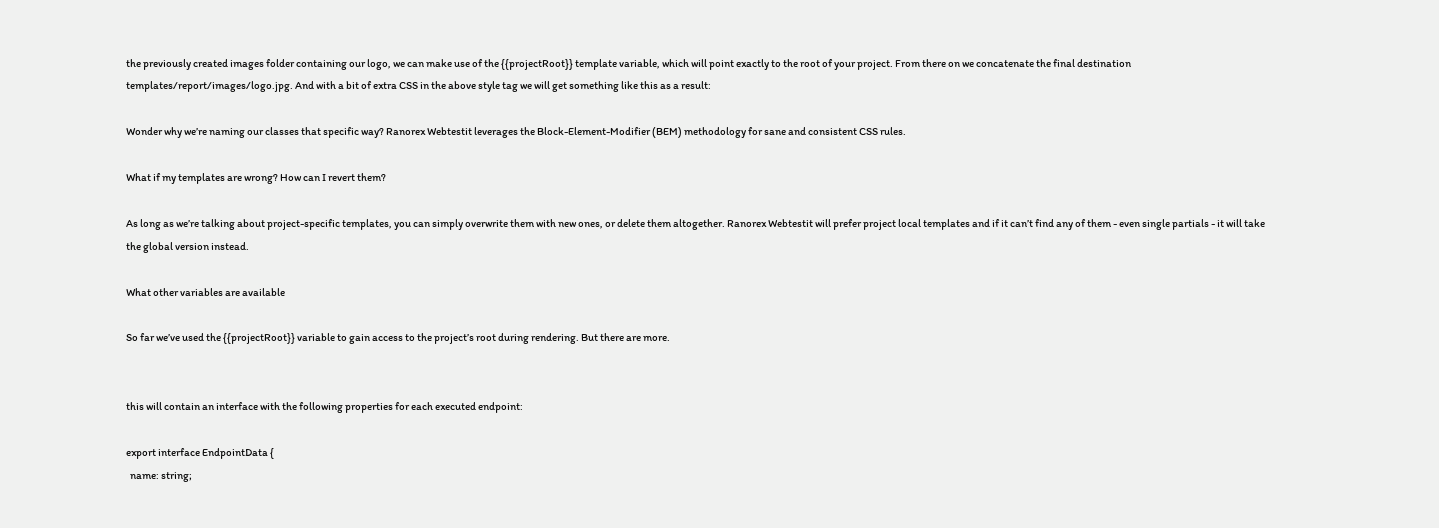the previously created images folder containing our logo, we can make use of the {{projectRoot}} template variable, which will point exactly to the root of your project. From there on we concatenate the final destination templates/report/images/logo.jpg. And with a bit of extra CSS in the above style tag we will get something like this as a result:

Wonder why we’re naming our classes that specific way? Ranorex Webtestit leverages the Block-Element-Modifier (BEM) methodology for sane and consistent CSS rules.

What if my templates are wrong? How can I revert them?

As long as we’re talking about project-specific templates, you can simply overwrite them with new ones, or delete them altogether. Ranorex Webtestit will prefer project local templates and if it can’t find any of them - even single partials - it will take the global version instead.

What other variables are available

So far we’ve used the {{projectRoot}} variable to gain access to the project’s root during rendering. But there are more.


this will contain an interface with the following properties for each executed endpoint:

export interface EndpointData {
  name: string;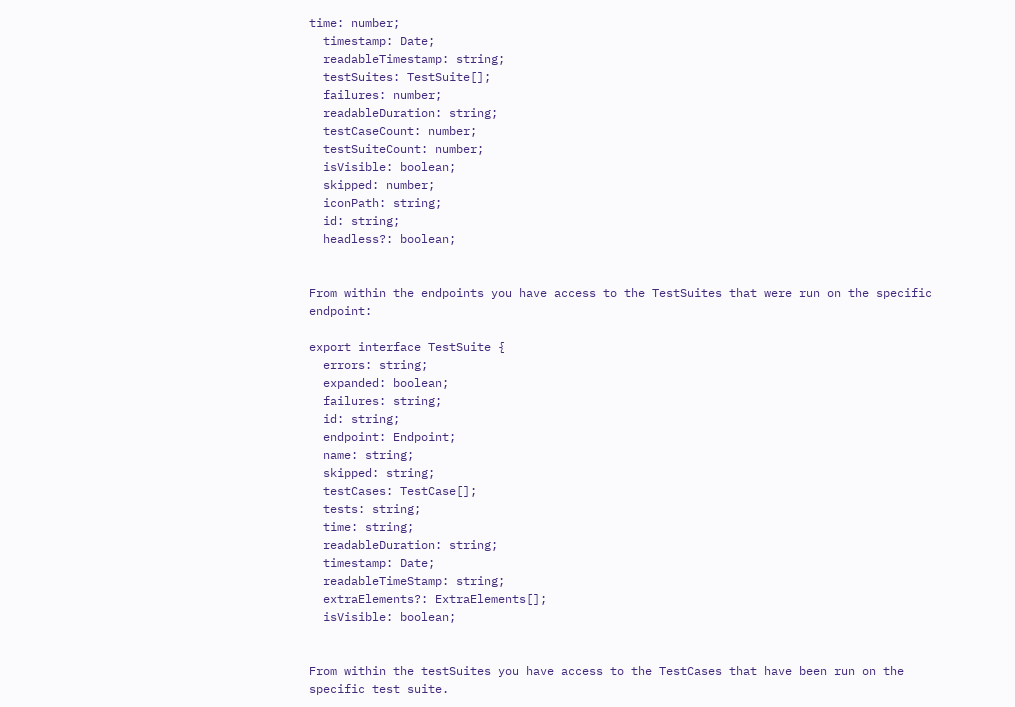time: number;
  timestamp: Date;
  readableTimestamp: string;
  testSuites: TestSuite[];
  failures: number;
  readableDuration: string;
  testCaseCount: number;
  testSuiteCount: number;
  isVisible: boolean;
  skipped: number;
  iconPath: string;
  id: string;
  headless?: boolean;


From within the endpoints you have access to the TestSuites that were run on the specific endpoint:

export interface TestSuite {
  errors: string;
  expanded: boolean;
  failures: string;
  id: string;
  endpoint: Endpoint;
  name: string;
  skipped: string;
  testCases: TestCase[];
  tests: string;
  time: string;
  readableDuration: string;
  timestamp: Date;
  readableTimeStamp: string;
  extraElements?: ExtraElements[];
  isVisible: boolean;


From within the testSuites you have access to the TestCases that have been run on the specific test suite.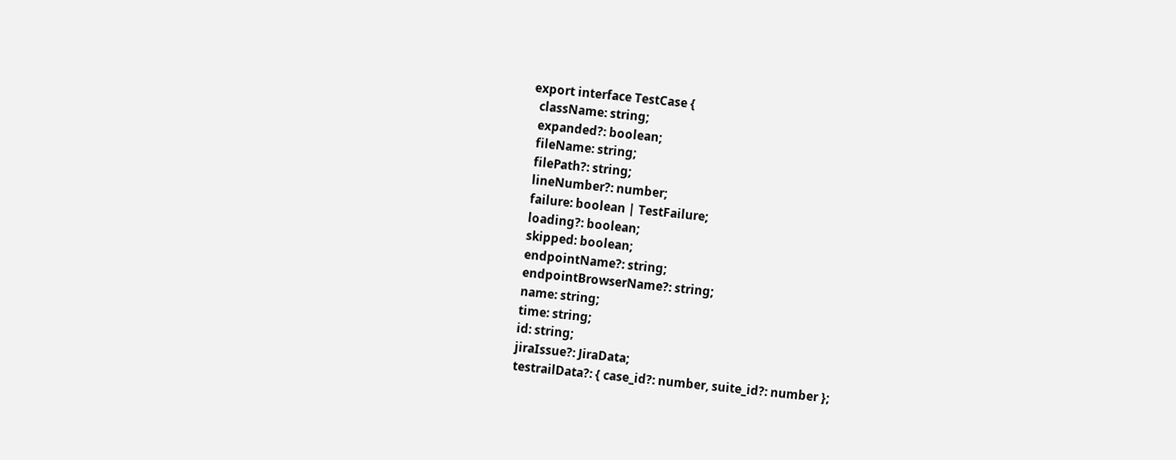export interface TestCase {
  className: string;
  expanded?: boolean;
  fileName: string;
  filePath?: string;
  lineNumber?: number;
  failure: boolean | TestFailure;
  loading?: boolean;
  skipped: boolean;
  endpointName?: string;
  endpointBrowserName?: string;
  name: string;
  time: string;
  id: string;
  jiraIssue?: JiraData;
  testrailData?: { case_id?: number, suite_id?: number };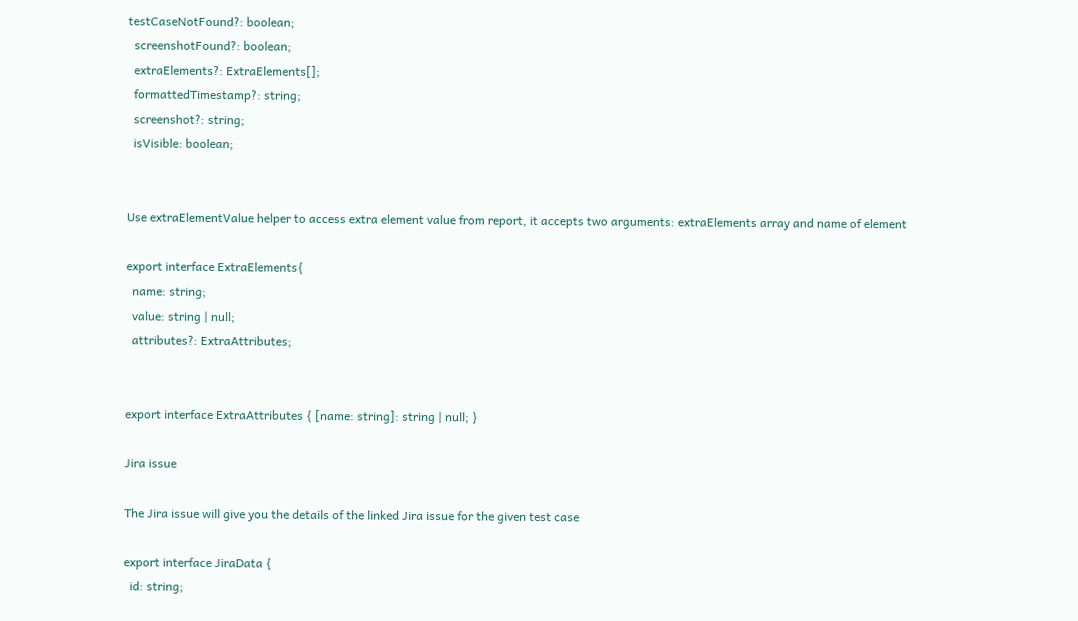testCaseNotFound?: boolean;
  screenshotFound?: boolean;
  extraElements?: ExtraElements[];
  formattedTimestamp?: string;
  screenshot?: string;
  isVisible: boolean;


Use extraElementValue helper to access extra element value from report, it accepts two arguments: extraElements array and name of element

export interface ExtraElements{
  name: string;
  value: string | null;
  attributes?: ExtraAttributes;


export interface ExtraAttributes { [name: string]: string | null; }

Jira issue

The Jira issue will give you the details of the linked Jira issue for the given test case

export interface JiraData {
  id: string;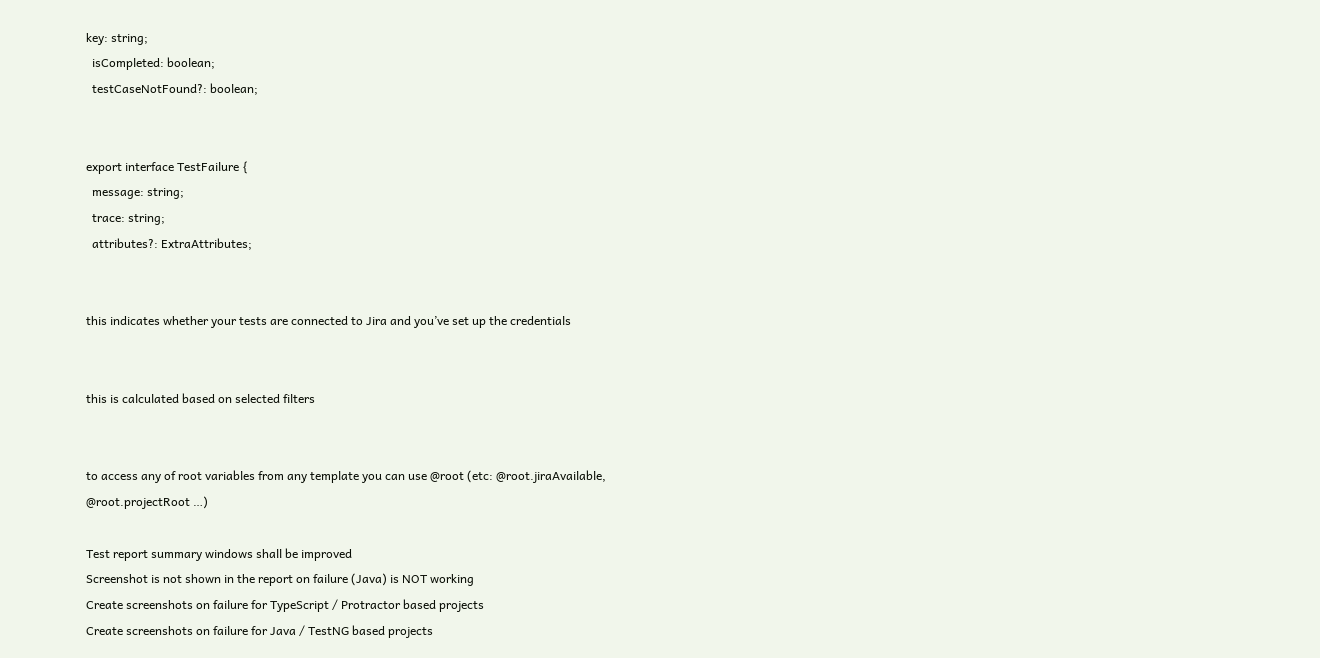key: string;
  isCompleted: boolean;
  testCaseNotFound?: boolean;


export interface TestFailure {
  message: string;
  trace: string;
  attributes?: ExtraAttributes;


this indicates whether your tests are connected to Jira and you’ve set up the credentials


this is calculated based on selected filters


to access any of root variables from any template you can use @root (etc: @root.jiraAvailable, @root.projectRoot …)

Test report summary windows shall be improved
Screenshot is not shown in the report on failure (Java) is NOT working
Create screenshots on failure for TypeScript / Protractor based projects
Create screenshots on failure for Java / TestNG based projects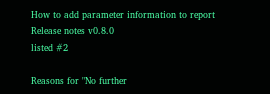How to add parameter information to report
Release notes v0.8.0
listed #2

Reasons for "No further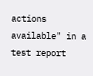actions available" in a test report